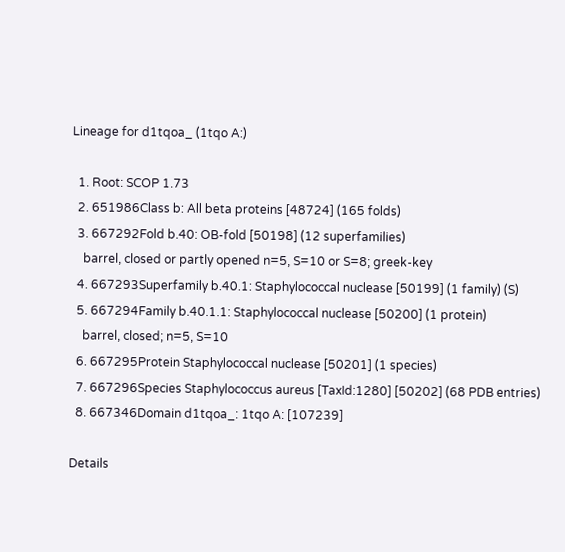Lineage for d1tqoa_ (1tqo A:)

  1. Root: SCOP 1.73
  2. 651986Class b: All beta proteins [48724] (165 folds)
  3. 667292Fold b.40: OB-fold [50198] (12 superfamilies)
    barrel, closed or partly opened n=5, S=10 or S=8; greek-key
  4. 667293Superfamily b.40.1: Staphylococcal nuclease [50199] (1 family) (S)
  5. 667294Family b.40.1.1: Staphylococcal nuclease [50200] (1 protein)
    barrel, closed; n=5, S=10
  6. 667295Protein Staphylococcal nuclease [50201] (1 species)
  7. 667296Species Staphylococcus aureus [TaxId:1280] [50202] (68 PDB entries)
  8. 667346Domain d1tqoa_: 1tqo A: [107239]

Details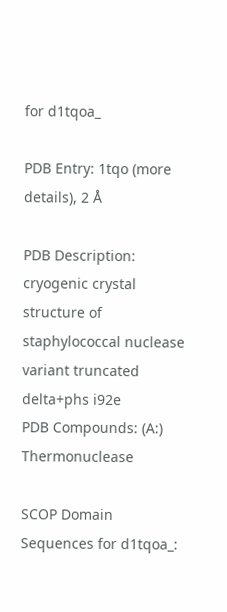for d1tqoa_

PDB Entry: 1tqo (more details), 2 Å

PDB Description: cryogenic crystal structure of staphylococcal nuclease variant truncated delta+phs i92e
PDB Compounds: (A:) Thermonuclease

SCOP Domain Sequences for d1tqoa_: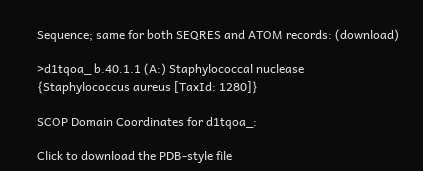Sequence; same for both SEQRES and ATOM records: (download)

>d1tqoa_ b.40.1.1 (A:) Staphylococcal nuclease {Staphylococcus aureus [TaxId: 1280]}

SCOP Domain Coordinates for d1tqoa_:

Click to download the PDB-style file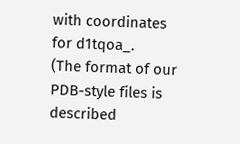with coordinates for d1tqoa_.
(The format of our PDB-style files is described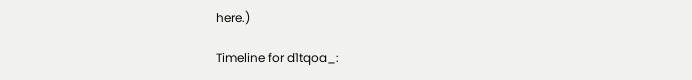here.)

Timeline for d1tqoa_: